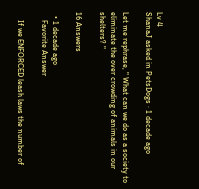Lv 4
ShanaJ asked in PetsDogs · 1 decade ago

Let me rephrase, " What can we do as a society to eliminate the over crowding of animals in our shelters? "

16 Answers

  • 1 decade ago
    Favorite Answer

    If we ENFORCED leash laws the number of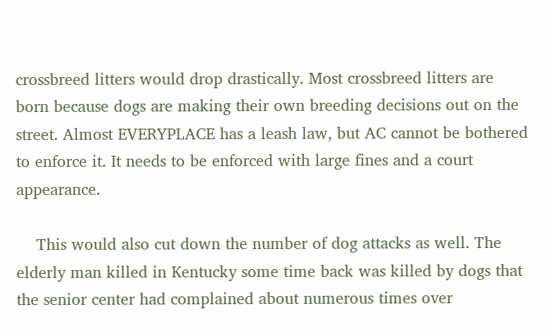crossbreed litters would drop drastically. Most crossbreed litters are born because dogs are making their own breeding decisions out on the street. Almost EVERYPLACE has a leash law, but AC cannot be bothered to enforce it. It needs to be enforced with large fines and a court appearance.

    This would also cut down the number of dog attacks as well. The elderly man killed in Kentucky some time back was killed by dogs that the senior center had complained about numerous times over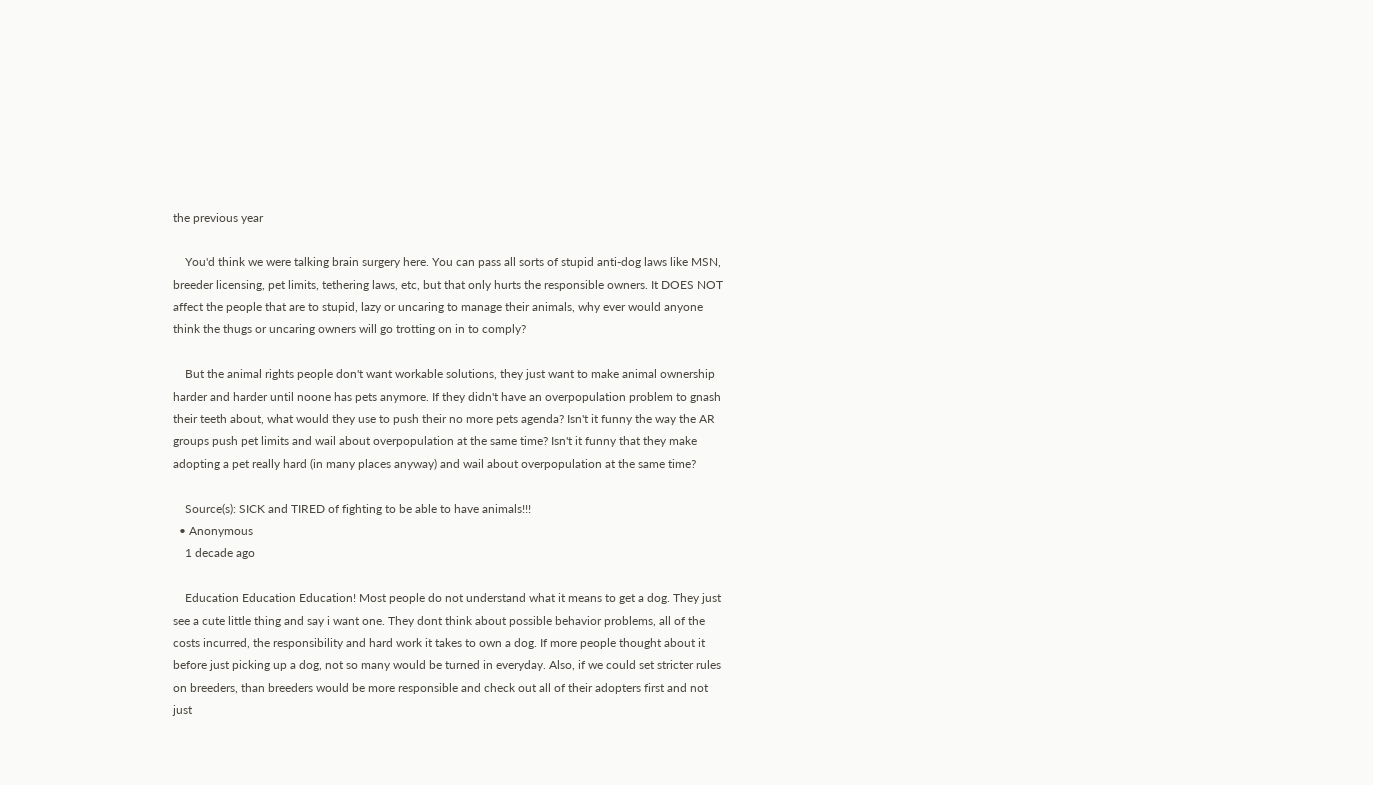the previous year

    You'd think we were talking brain surgery here. You can pass all sorts of stupid anti-dog laws like MSN, breeder licensing, pet limits, tethering laws, etc, but that only hurts the responsible owners. It DOES NOT affect the people that are to stupid, lazy or uncaring to manage their animals, why ever would anyone think the thugs or uncaring owners will go trotting on in to comply?

    But the animal rights people don't want workable solutions, they just want to make animal ownership harder and harder until noone has pets anymore. If they didn't have an overpopulation problem to gnash their teeth about, what would they use to push their no more pets agenda? Isn't it funny the way the AR groups push pet limits and wail about overpopulation at the same time? Isn't it funny that they make adopting a pet really hard (in many places anyway) and wail about overpopulation at the same time?

    Source(s): SICK and TIRED of fighting to be able to have animals!!!
  • Anonymous
    1 decade ago

    Education Education Education! Most people do not understand what it means to get a dog. They just see a cute little thing and say i want one. They dont think about possible behavior problems, all of the costs incurred, the responsibility and hard work it takes to own a dog. If more people thought about it before just picking up a dog, not so many would be turned in everyday. Also, if we could set stricter rules on breeders, than breeders would be more responsible and check out all of their adopters first and not just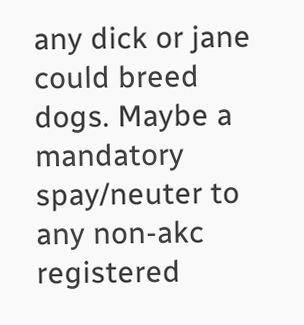any dick or jane could breed dogs. Maybe a mandatory spay/neuter to any non-akc registered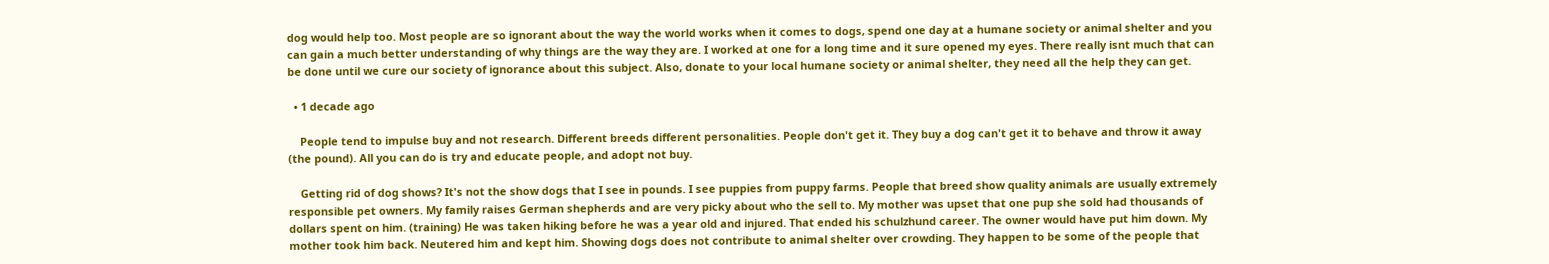dog would help too. Most people are so ignorant about the way the world works when it comes to dogs, spend one day at a humane society or animal shelter and you can gain a much better understanding of why things are the way they are. I worked at one for a long time and it sure opened my eyes. There really isnt much that can be done until we cure our society of ignorance about this subject. Also, donate to your local humane society or animal shelter, they need all the help they can get.

  • 1 decade ago

    People tend to impulse buy and not research. Different breeds different personalities. People don't get it. They buy a dog can't get it to behave and throw it away (the pound). All you can do is try and educate people, and adopt not buy.

    Getting rid of dog shows? It's not the show dogs that I see in pounds. I see puppies from puppy farms. People that breed show quality animals are usually extremely responsible pet owners. My family raises German shepherds and are very picky about who the sell to. My mother was upset that one pup she sold had thousands of dollars spent on him. (training) He was taken hiking before he was a year old and injured. That ended his schulzhund career. The owner would have put him down. My mother took him back. Neutered him and kept him. Showing dogs does not contribute to animal shelter over crowding. They happen to be some of the people that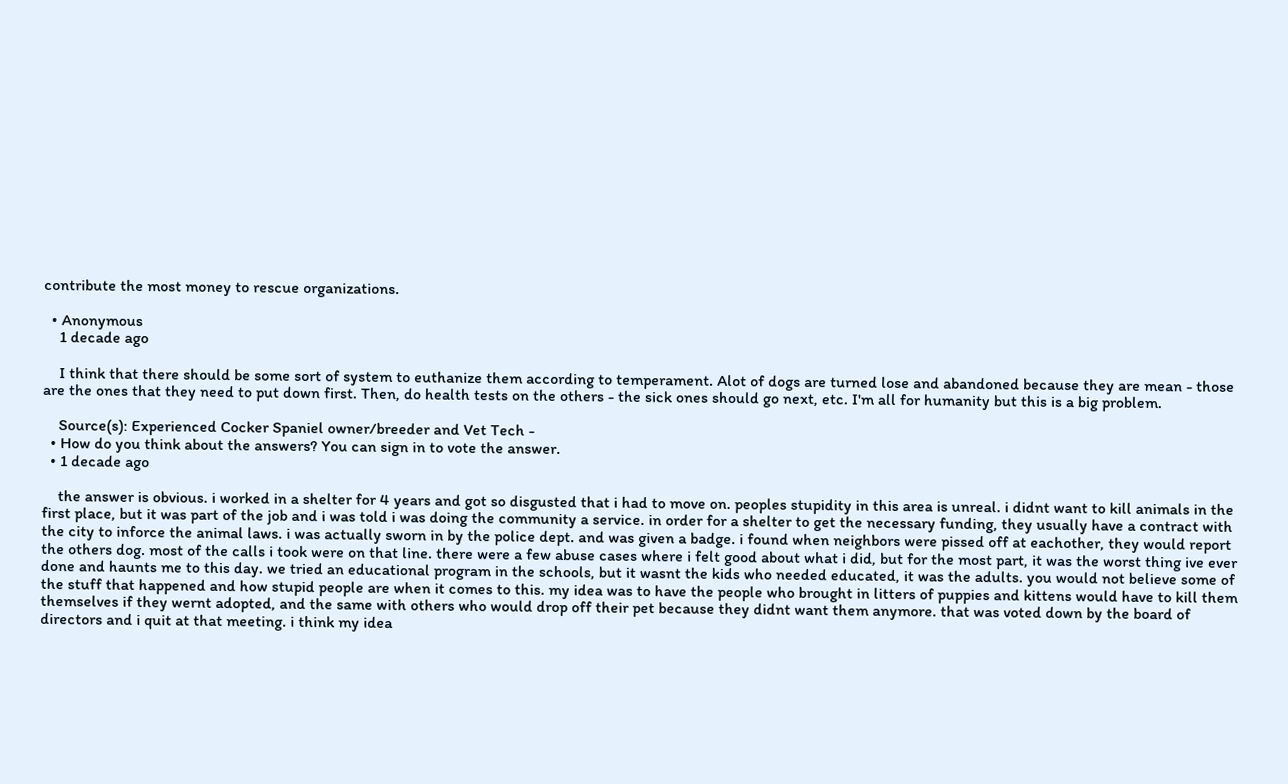contribute the most money to rescue organizations.

  • Anonymous
    1 decade ago

    I think that there should be some sort of system to euthanize them according to temperament. Alot of dogs are turned lose and abandoned because they are mean - those are the ones that they need to put down first. Then, do health tests on the others - the sick ones should go next, etc. I'm all for humanity but this is a big problem.

    Source(s): Experienced Cocker Spaniel owner/breeder and Vet Tech -
  • How do you think about the answers? You can sign in to vote the answer.
  • 1 decade ago

    the answer is obvious. i worked in a shelter for 4 years and got so disgusted that i had to move on. peoples stupidity in this area is unreal. i didnt want to kill animals in the first place, but it was part of the job and i was told i was doing the community a service. in order for a shelter to get the necessary funding, they usually have a contract with the city to inforce the animal laws. i was actually sworn in by the police dept. and was given a badge. i found when neighbors were pissed off at eachother, they would report the others dog. most of the calls i took were on that line. there were a few abuse cases where i felt good about what i did, but for the most part, it was the worst thing ive ever done and haunts me to this day. we tried an educational program in the schools, but it wasnt the kids who needed educated, it was the adults. you would not believe some of the stuff that happened and how stupid people are when it comes to this. my idea was to have the people who brought in litters of puppies and kittens would have to kill them themselves if they wernt adopted, and the same with others who would drop off their pet because they didnt want them anymore. that was voted down by the board of directors and i quit at that meeting. i think my idea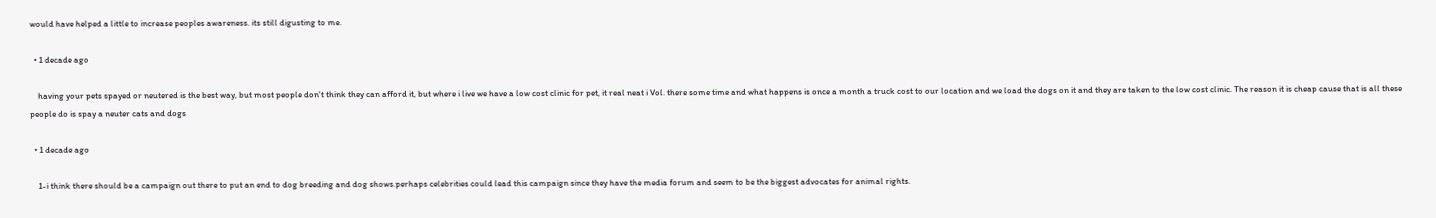would have helped a little to increase peoples awareness. its still digusting to me.

  • 1 decade ago

    having your pets spayed or neutered is the best way, but most people don't think they can afford it, but where i live we have a low cost clinic for pet, it real neat i Vol. there some time and what happens is once a month a truck cost to our location and we load the dogs on it and they are taken to the low cost clinic. The reason it is cheap cause that is all these people do is spay a neuter cats and dogs

  • 1 decade ago

    1-i think there should be a campaign out there to put an end to dog breeding and dog shows.perhaps celebrities could lead this campaign since they have the media forum and seem to be the biggest advocates for animal rights.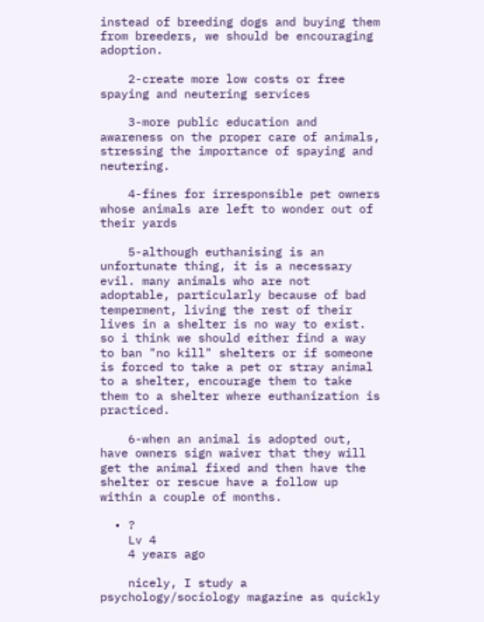instead of breeding dogs and buying them from breeders, we should be encouraging adoption.

    2-create more low costs or free spaying and neutering services

    3-more public education and awareness on the proper care of animals, stressing the importance of spaying and neutering.

    4-fines for irresponsible pet owners whose animals are left to wonder out of their yards

    5-although euthanising is an unfortunate thing, it is a necessary evil. many animals who are not adoptable, particularly because of bad temperment, living the rest of their lives in a shelter is no way to exist. so i think we should either find a way to ban "no kill" shelters or if someone is forced to take a pet or stray animal to a shelter, encourage them to take them to a shelter where euthanization is practiced.

    6-when an animal is adopted out, have owners sign waiver that they will get the animal fixed and then have the shelter or rescue have a follow up within a couple of months.

  • ?
    Lv 4
    4 years ago

    nicely, I study a psychology/sociology magazine as quickly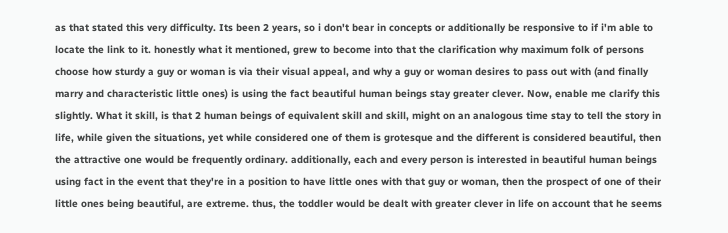as that stated this very difficulty. Its been 2 years, so i don't bear in concepts or additionally be responsive to if i'm able to locate the link to it. honestly what it mentioned, grew to become into that the clarification why maximum folk of persons choose how sturdy a guy or woman is via their visual appeal, and why a guy or woman desires to pass out with (and finally marry and characteristic little ones) is using the fact beautiful human beings stay greater clever. Now, enable me clarify this slightly. What it skill, is that 2 human beings of equivalent skill and skill, might on an analogous time stay to tell the story in life, while given the situations, yet while considered one of them is grotesque and the different is considered beautiful, then the attractive one would be frequently ordinary. additionally, each and every person is interested in beautiful human beings using fact in the event that they're in a position to have little ones with that guy or woman, then the prospect of one of their little ones being beautiful, are extreme. thus, the toddler would be dealt with greater clever in life on account that he seems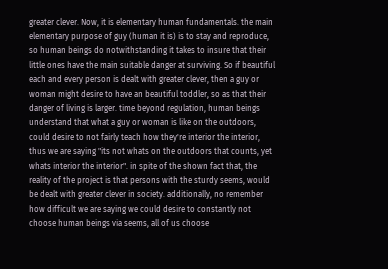greater clever. Now, it is elementary human fundamentals. the main elementary purpose of guy (human it is) is to stay and reproduce, so human beings do notwithstanding it takes to insure that their little ones have the main suitable danger at surviving. So if beautiful each and every person is dealt with greater clever, then a guy or woman might desire to have an beautiful toddler, so as that their danger of living is larger. time beyond regulation, human beings understand that what a guy or woman is like on the outdoors, could desire to not fairly teach how they're interior the interior, thus we are saying "its not whats on the outdoors that counts, yet whats interior the interior". in spite of the shown fact that, the reality of the project is that persons with the sturdy seems, would be dealt with greater clever in society. additionally, no remember how difficult we are saying we could desire to constantly not choose human beings via seems, all of us choose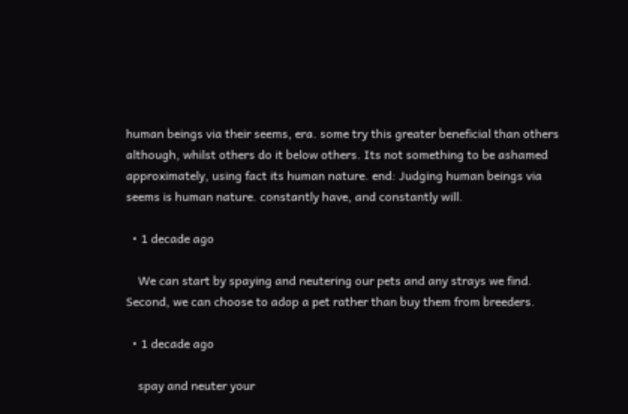human beings via their seems, era. some try this greater beneficial than others although, whilst others do it below others. Its not something to be ashamed approximately, using fact its human nature. end: Judging human beings via seems is human nature. constantly have, and constantly will.

  • 1 decade ago

    We can start by spaying and neutering our pets and any strays we find. Second, we can choose to adop a pet rather than buy them from breeders.

  • 1 decade ago

    spay and neuter your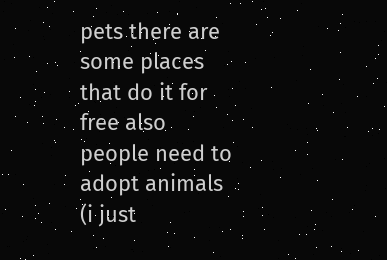pets there are some places that do it for free also people need to adopt animals (i just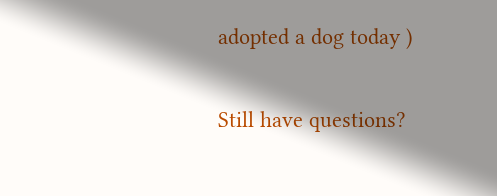adopted a dog today )

Still have questions?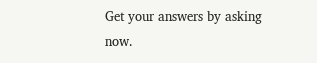Get your answers by asking now.